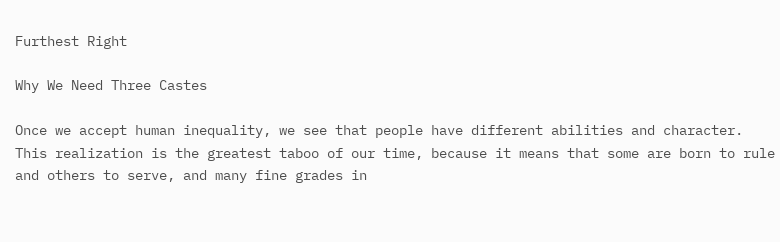Furthest Right

Why We Need Three Castes

Once we accept human inequality, we see that people have different abilities and character. This realization is the greatest taboo of our time, because it means that some are born to rule and others to serve, and many fine grades in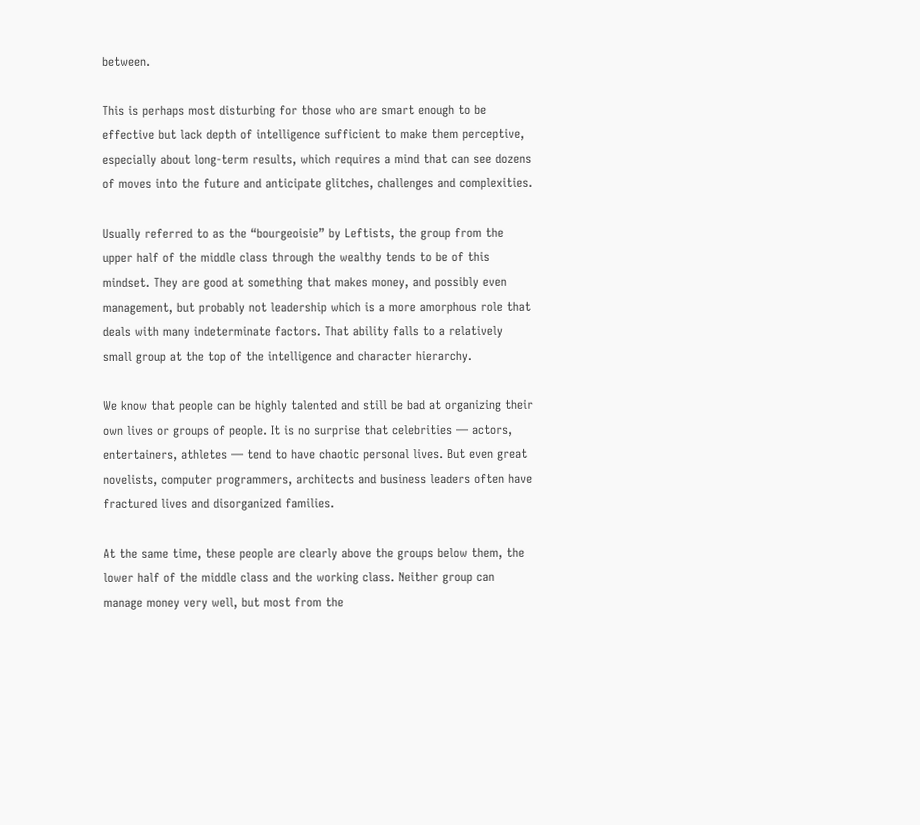between.

This is perhaps most disturbing for those who are smart enough to be effective but lack depth of intelligence sufficient to make them perceptive, especially about long-term results, which requires a mind that can see dozens of moves into the future and anticipate glitches, challenges and complexities.

Usually referred to as the “bourgeoisie” by Leftists, the group from the upper half of the middle class through the wealthy tends to be of this mindset. They are good at something that makes money, and possibly even management, but probably not leadership which is a more amorphous role that deals with many indeterminate factors. That ability falls to a relatively small group at the top of the intelligence and character hierarchy.

We know that people can be highly talented and still be bad at organizing their own lives or groups of people. It is no surprise that celebrities — actors, entertainers, athletes — tend to have chaotic personal lives. But even great novelists, computer programmers, architects and business leaders often have fractured lives and disorganized families.

At the same time, these people are clearly above the groups below them, the lower half of the middle class and the working class. Neither group can manage money very well, but most from the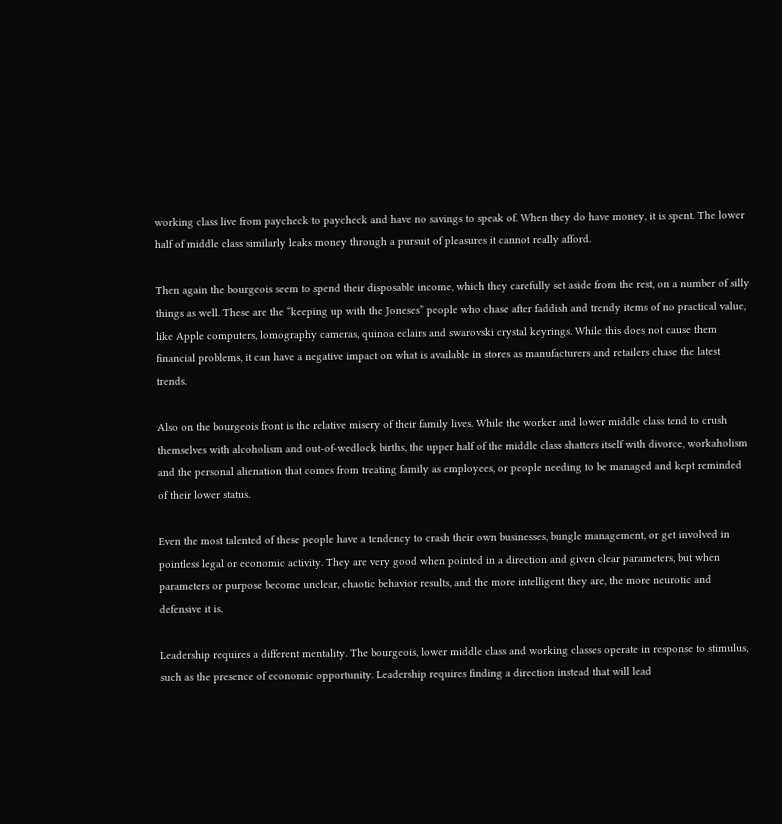working class live from paycheck to paycheck and have no savings to speak of. When they do have money, it is spent. The lower half of middle class similarly leaks money through a pursuit of pleasures it cannot really afford.

Then again the bourgeois seem to spend their disposable income, which they carefully set aside from the rest, on a number of silly things as well. These are the “keeping up with the Joneses” people who chase after faddish and trendy items of no practical value, like Apple computers, lomography cameras, quinoa eclairs and swarovski crystal keyrings. While this does not cause them financial problems, it can have a negative impact on what is available in stores as manufacturers and retailers chase the latest trends.

Also on the bourgeois front is the relative misery of their family lives. While the worker and lower middle class tend to crush themselves with alcoholism and out-of-wedlock births, the upper half of the middle class shatters itself with divorce, workaholism and the personal alienation that comes from treating family as employees, or people needing to be managed and kept reminded of their lower status.

Even the most talented of these people have a tendency to crash their own businesses, bungle management, or get involved in pointless legal or economic activity. They are very good when pointed in a direction and given clear parameters, but when parameters or purpose become unclear, chaotic behavior results, and the more intelligent they are, the more neurotic and defensive it is.

Leadership requires a different mentality. The bourgeois, lower middle class and working classes operate in response to stimulus, such as the presence of economic opportunity. Leadership requires finding a direction instead that will lead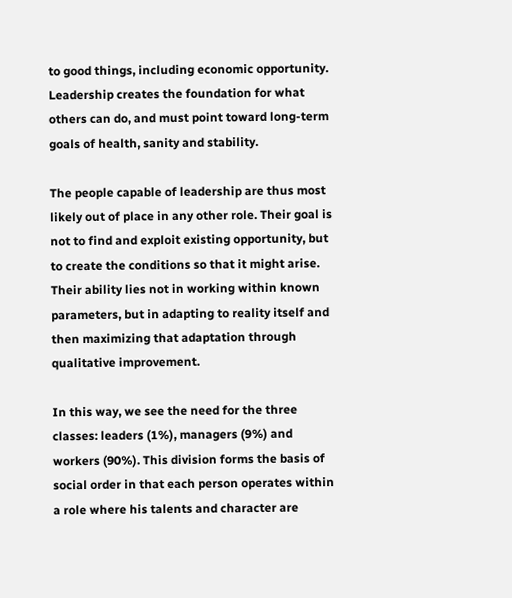to good things, including economic opportunity. Leadership creates the foundation for what others can do, and must point toward long-term goals of health, sanity and stability.

The people capable of leadership are thus most likely out of place in any other role. Their goal is not to find and exploit existing opportunity, but to create the conditions so that it might arise. Their ability lies not in working within known parameters, but in adapting to reality itself and then maximizing that adaptation through qualitative improvement.

In this way, we see the need for the three classes: leaders (1%), managers (9%) and workers (90%). This division forms the basis of social order in that each person operates within a role where his talents and character are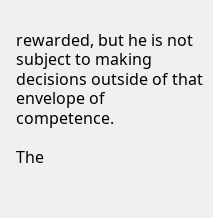rewarded, but he is not subject to making decisions outside of that envelope of competence.

The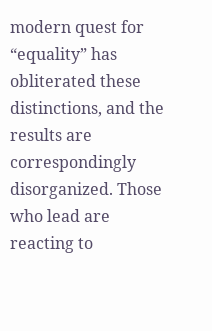modern quest for “equality” has obliterated these distinctions, and the results are correspondingly disorganized. Those who lead are reacting to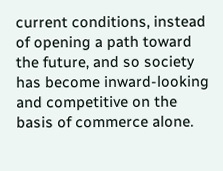current conditions, instead of opening a path toward the future, and so society has become inward-looking and competitive on the basis of commerce alone.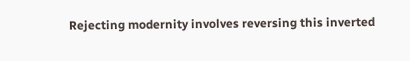Rejecting modernity involves reversing this inverted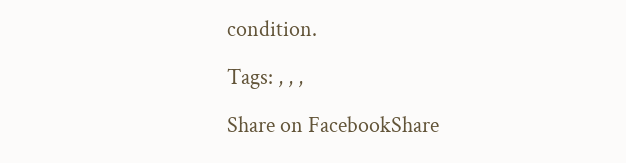condition.

Tags: , , ,

Share on FacebookShare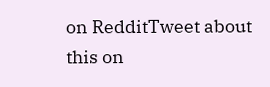on RedditTweet about this on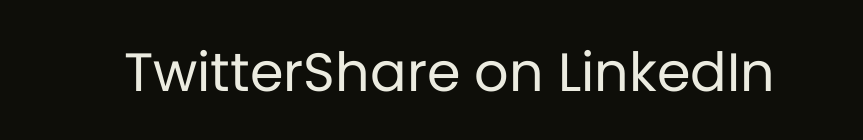TwitterShare on LinkedIn